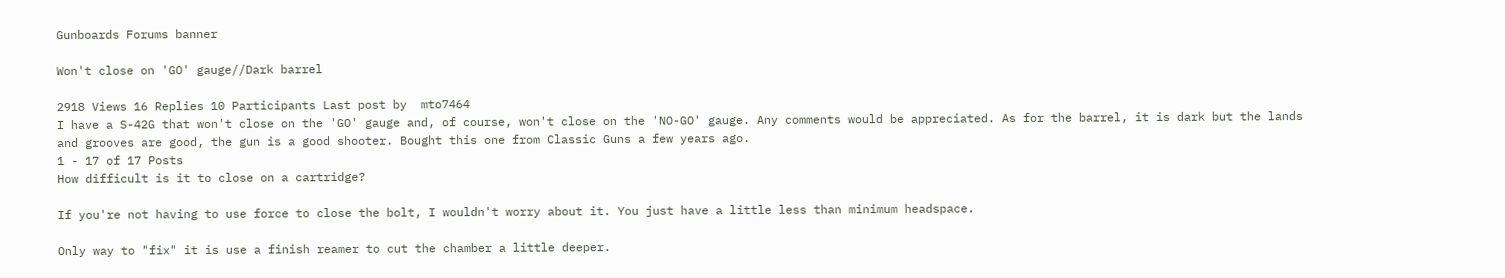Gunboards Forums banner

Won't close on 'GO' gauge//Dark barrel

2918 Views 16 Replies 10 Participants Last post by  mto7464
I have a S-42G that won't close on the 'GO' gauge and, of course, won't close on the 'NO-GO' gauge. Any comments would be appreciated. As for the barrel, it is dark but the lands and grooves are good, the gun is a good shooter. Bought this one from Classic Guns a few years ago.
1 - 17 of 17 Posts
How difficult is it to close on a cartridge?

If you're not having to use force to close the bolt, I wouldn't worry about it. You just have a little less than minimum headspace.

Only way to "fix" it is use a finish reamer to cut the chamber a little deeper.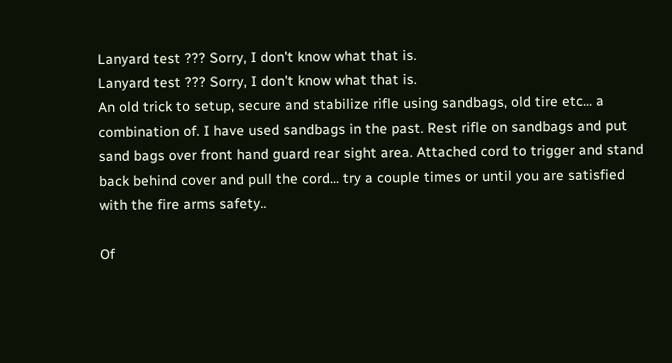Lanyard test ??? Sorry, I don't know what that is.
Lanyard test ??? Sorry, I don't know what that is.
An old trick to setup, secure and stabilize rifle using sandbags, old tire etc... a combination of. I have used sandbags in the past. Rest rifle on sandbags and put sand bags over front hand guard rear sight area. Attached cord to trigger and stand back behind cover and pull the cord... try a couple times or until you are satisfied with the fire arms safety..

Of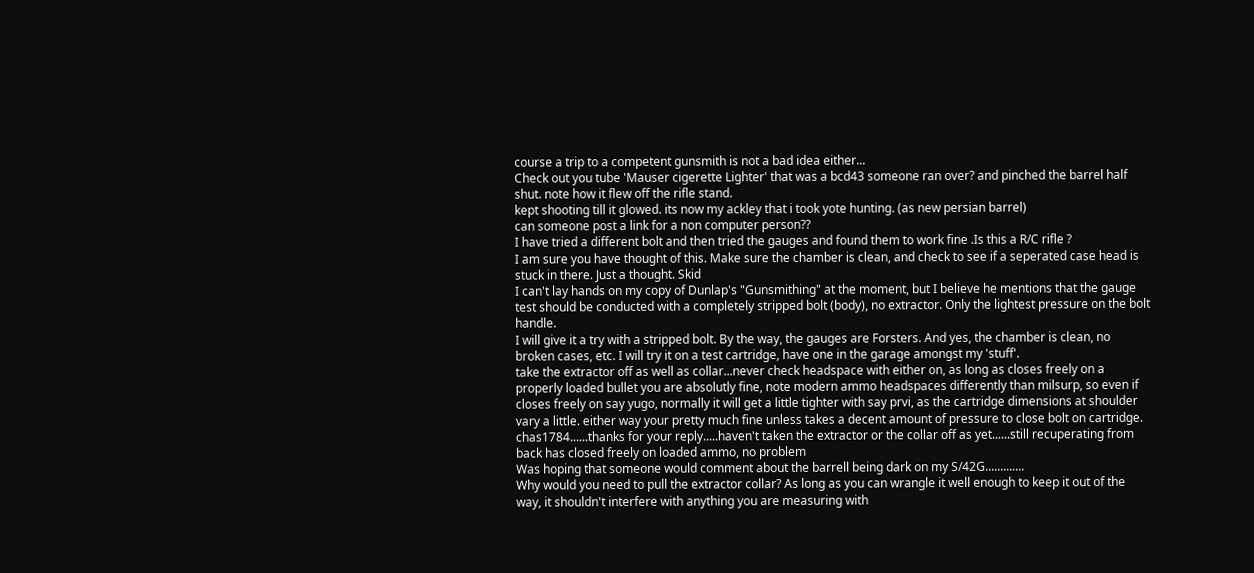course a trip to a competent gunsmith is not a bad idea either...
Check out you tube 'Mauser cigerette Lighter' that was a bcd43 someone ran over? and pinched the barrel half shut. note how it flew off the rifle stand.
kept shooting till it glowed. its now my ackley that i took yote hunting. (as new persian barrel)
can someone post a link for a non computer person??
I have tried a different bolt and then tried the gauges and found them to work fine .Is this a R/C rifle ?
I am sure you have thought of this. Make sure the chamber is clean, and check to see if a seperated case head is stuck in there. Just a thought. Skid
I can't lay hands on my copy of Dunlap's "Gunsmithing" at the moment, but I believe he mentions that the gauge test should be conducted with a completely stripped bolt (body), no extractor. Only the lightest pressure on the bolt handle.
I will give it a try with a stripped bolt. By the way, the gauges are Forsters. And yes, the chamber is clean, no broken cases, etc. I will try it on a test cartridge, have one in the garage amongst my 'stuff'.
take the extractor off as well as collar...never check headspace with either on, as long as closes freely on a properly loaded bullet you are absolutly fine, note modern ammo headspaces differently than milsurp, so even if closes freely on say yugo, normally it will get a little tighter with say prvi, as the cartridge dimensions at shoulder vary a little. either way your pretty much fine unless takes a decent amount of pressure to close bolt on cartridge.
chas1784......thanks for your reply.....haven't taken the extractor or the collar off as yet......still recuperating from back has closed freely on loaded ammo, no problem
Was hoping that someone would comment about the barrell being dark on my S/42G.............
Why would you need to pull the extractor collar? As long as you can wrangle it well enough to keep it out of the way, it shouldn't interfere with anything you are measuring with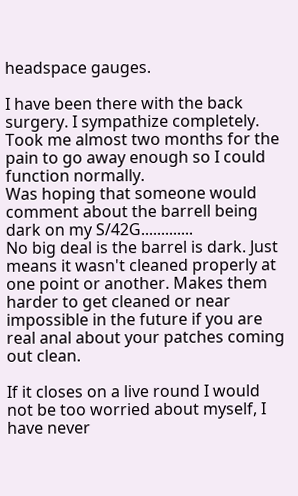headspace gauges.

I have been there with the back surgery. I sympathize completely. Took me almost two months for the pain to go away enough so I could function normally.
Was hoping that someone would comment about the barrell being dark on my S/42G.............
No big deal is the barrel is dark. Just means it wasn't cleaned properly at one point or another. Makes them harder to get cleaned or near impossible in the future if you are real anal about your patches coming out clean.

If it closes on a live round I would not be too worried about myself, I have never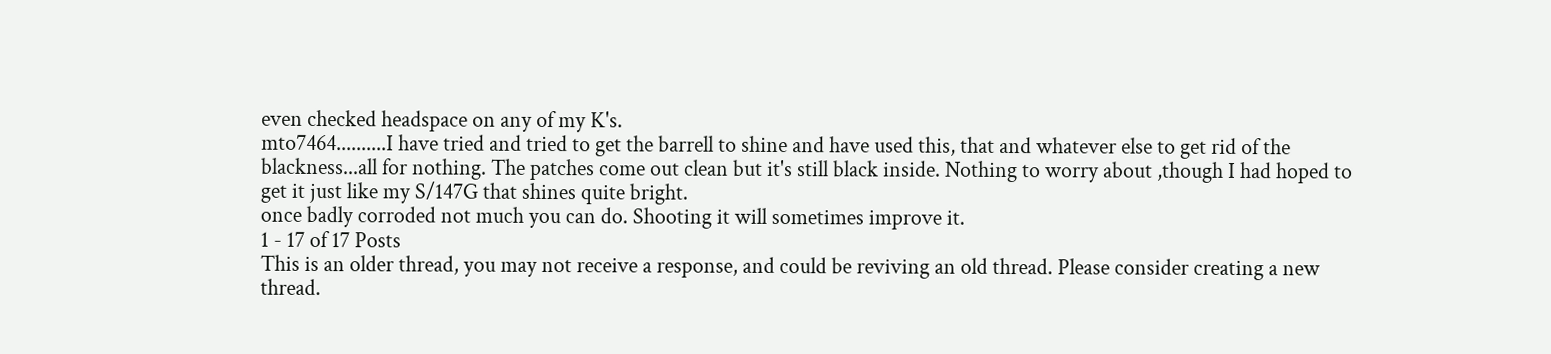even checked headspace on any of my K's.
mto7464..........I have tried and tried to get the barrell to shine and have used this, that and whatever else to get rid of the blackness...all for nothing. The patches come out clean but it's still black inside. Nothing to worry about ,though I had hoped to get it just like my S/147G that shines quite bright.
once badly corroded not much you can do. Shooting it will sometimes improve it.
1 - 17 of 17 Posts
This is an older thread, you may not receive a response, and could be reviving an old thread. Please consider creating a new thread.